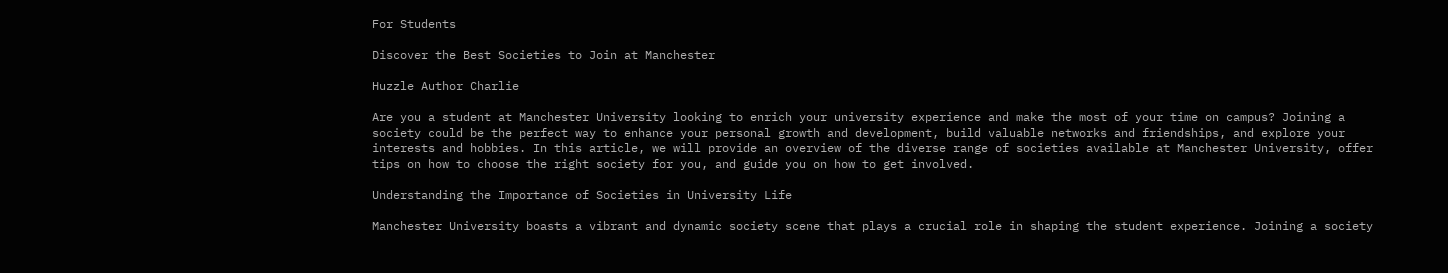For Students

Discover the Best Societies to Join at Manchester

Huzzle Author Charlie

Are you a student at Manchester University looking to enrich your university experience and make the most of your time on campus? Joining a society could be the perfect way to enhance your personal growth and development, build valuable networks and friendships, and explore your interests and hobbies. In this article, we will provide an overview of the diverse range of societies available at Manchester University, offer tips on how to choose the right society for you, and guide you on how to get involved.

Understanding the Importance of Societies in University Life

Manchester University boasts a vibrant and dynamic society scene that plays a crucial role in shaping the student experience. Joining a society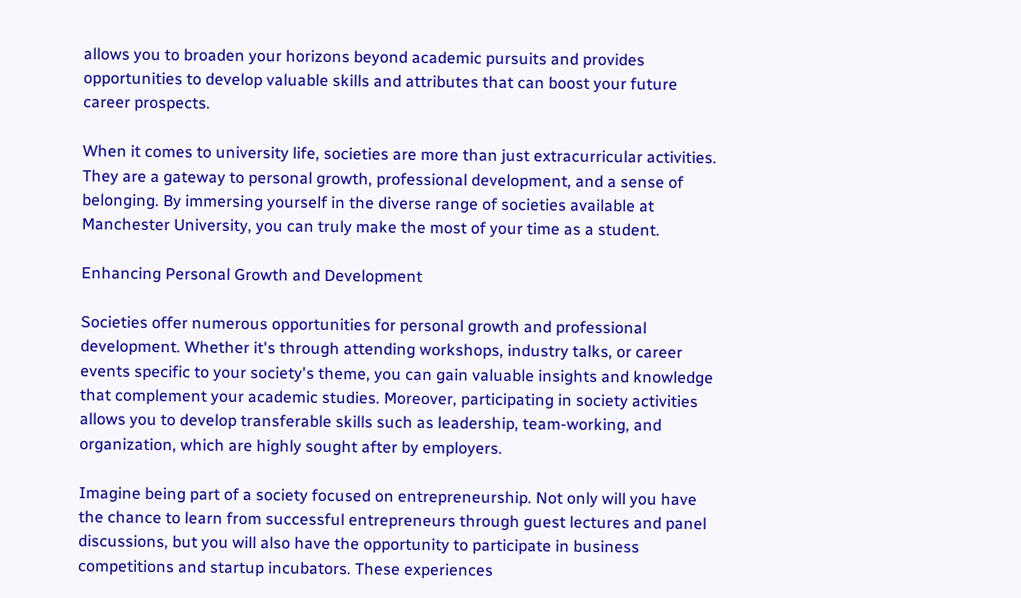allows you to broaden your horizons beyond academic pursuits and provides opportunities to develop valuable skills and attributes that can boost your future career prospects.

When it comes to university life, societies are more than just extracurricular activities. They are a gateway to personal growth, professional development, and a sense of belonging. By immersing yourself in the diverse range of societies available at Manchester University, you can truly make the most of your time as a student.

Enhancing Personal Growth and Development

Societies offer numerous opportunities for personal growth and professional development. Whether it's through attending workshops, industry talks, or career events specific to your society's theme, you can gain valuable insights and knowledge that complement your academic studies. Moreover, participating in society activities allows you to develop transferable skills such as leadership, team-working, and organization, which are highly sought after by employers.

Imagine being part of a society focused on entrepreneurship. Not only will you have the chance to learn from successful entrepreneurs through guest lectures and panel discussions, but you will also have the opportunity to participate in business competitions and startup incubators. These experiences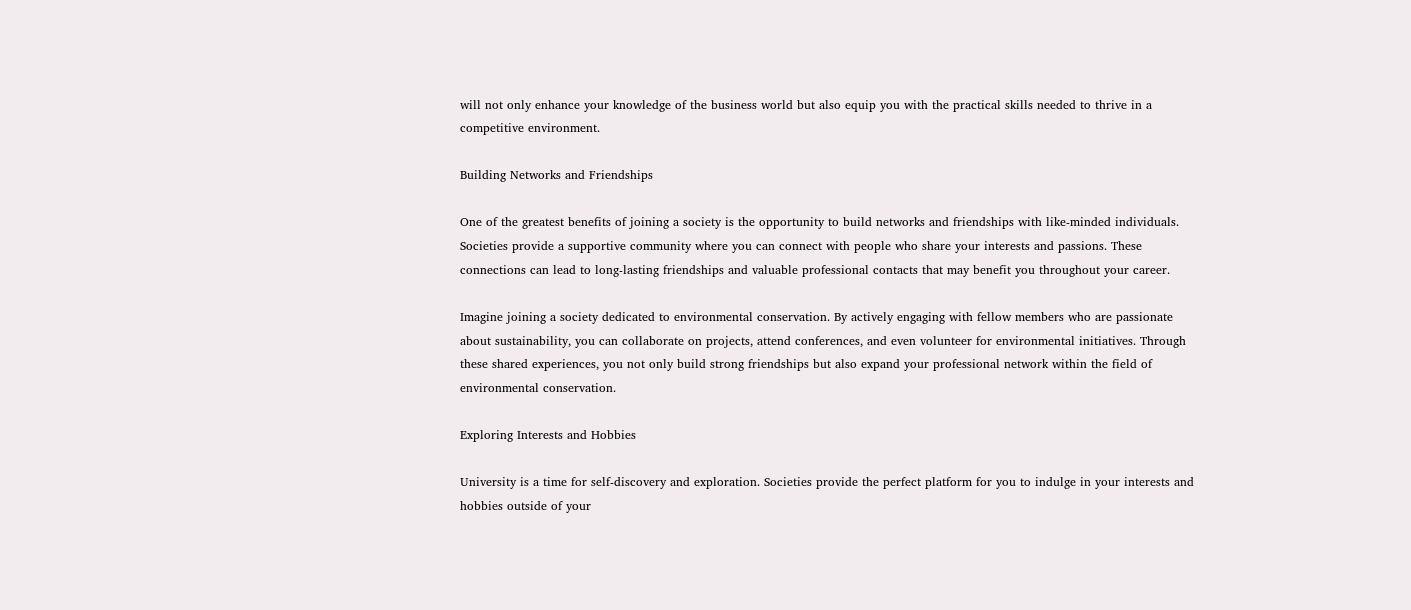will not only enhance your knowledge of the business world but also equip you with the practical skills needed to thrive in a competitive environment.

Building Networks and Friendships

One of the greatest benefits of joining a society is the opportunity to build networks and friendships with like-minded individuals. Societies provide a supportive community where you can connect with people who share your interests and passions. These connections can lead to long-lasting friendships and valuable professional contacts that may benefit you throughout your career.

Imagine joining a society dedicated to environmental conservation. By actively engaging with fellow members who are passionate about sustainability, you can collaborate on projects, attend conferences, and even volunteer for environmental initiatives. Through these shared experiences, you not only build strong friendships but also expand your professional network within the field of environmental conservation.

Exploring Interests and Hobbies

University is a time for self-discovery and exploration. Societies provide the perfect platform for you to indulge in your interests and hobbies outside of your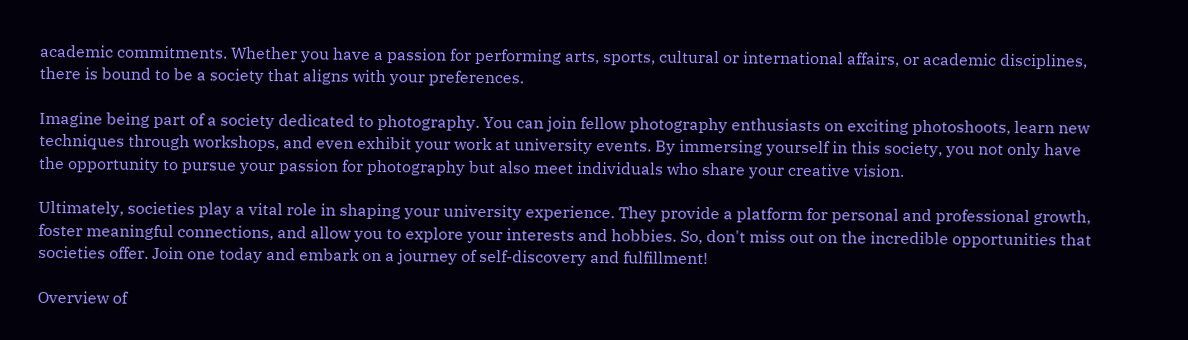academic commitments. Whether you have a passion for performing arts, sports, cultural or international affairs, or academic disciplines, there is bound to be a society that aligns with your preferences.

Imagine being part of a society dedicated to photography. You can join fellow photography enthusiasts on exciting photoshoots, learn new techniques through workshops, and even exhibit your work at university events. By immersing yourself in this society, you not only have the opportunity to pursue your passion for photography but also meet individuals who share your creative vision.

Ultimately, societies play a vital role in shaping your university experience. They provide a platform for personal and professional growth, foster meaningful connections, and allow you to explore your interests and hobbies. So, don't miss out on the incredible opportunities that societies offer. Join one today and embark on a journey of self-discovery and fulfillment!

Overview of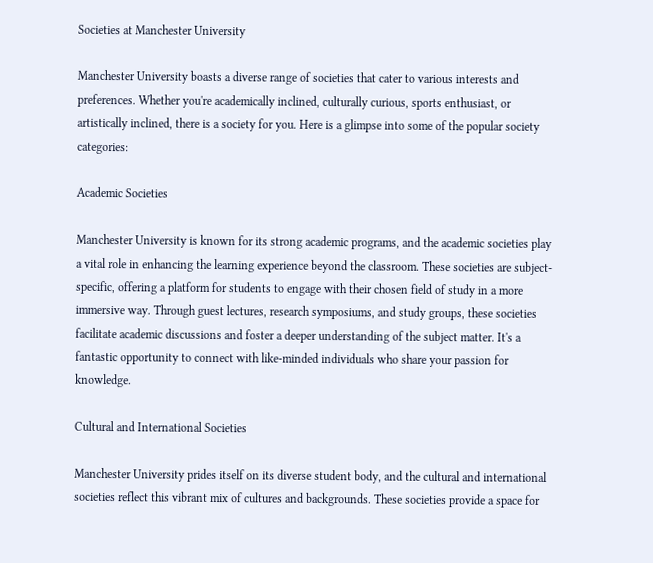Societies at Manchester University

Manchester University boasts a diverse range of societies that cater to various interests and preferences. Whether you're academically inclined, culturally curious, sports enthusiast, or artistically inclined, there is a society for you. Here is a glimpse into some of the popular society categories:

Academic Societies

Manchester University is known for its strong academic programs, and the academic societies play a vital role in enhancing the learning experience beyond the classroom. These societies are subject-specific, offering a platform for students to engage with their chosen field of study in a more immersive way. Through guest lectures, research symposiums, and study groups, these societies facilitate academic discussions and foster a deeper understanding of the subject matter. It's a fantastic opportunity to connect with like-minded individuals who share your passion for knowledge.

Cultural and International Societies

Manchester University prides itself on its diverse student body, and the cultural and international societies reflect this vibrant mix of cultures and backgrounds. These societies provide a space for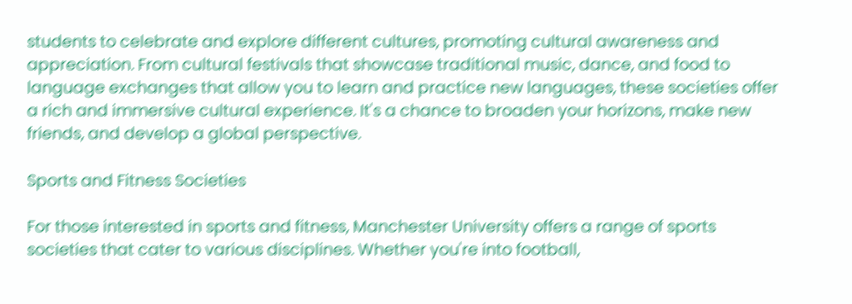students to celebrate and explore different cultures, promoting cultural awareness and appreciation. From cultural festivals that showcase traditional music, dance, and food to language exchanges that allow you to learn and practice new languages, these societies offer a rich and immersive cultural experience. It's a chance to broaden your horizons, make new friends, and develop a global perspective.

Sports and Fitness Societies

For those interested in sports and fitness, Manchester University offers a range of sports societies that cater to various disciplines. Whether you're into football,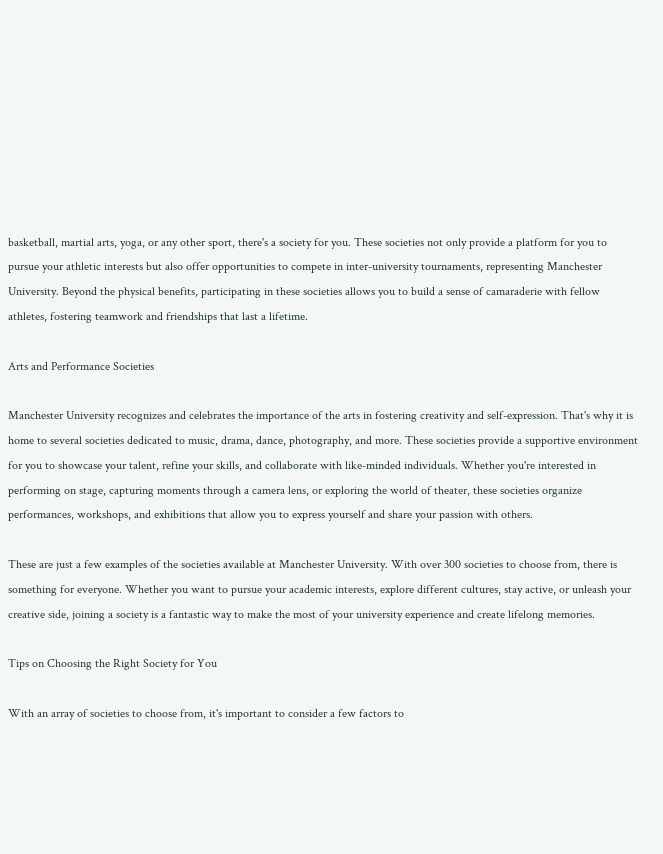basketball, martial arts, yoga, or any other sport, there's a society for you. These societies not only provide a platform for you to pursue your athletic interests but also offer opportunities to compete in inter-university tournaments, representing Manchester University. Beyond the physical benefits, participating in these societies allows you to build a sense of camaraderie with fellow athletes, fostering teamwork and friendships that last a lifetime.

Arts and Performance Societies

Manchester University recognizes and celebrates the importance of the arts in fostering creativity and self-expression. That's why it is home to several societies dedicated to music, drama, dance, photography, and more. These societies provide a supportive environment for you to showcase your talent, refine your skills, and collaborate with like-minded individuals. Whether you're interested in performing on stage, capturing moments through a camera lens, or exploring the world of theater, these societies organize performances, workshops, and exhibitions that allow you to express yourself and share your passion with others.

These are just a few examples of the societies available at Manchester University. With over 300 societies to choose from, there is something for everyone. Whether you want to pursue your academic interests, explore different cultures, stay active, or unleash your creative side, joining a society is a fantastic way to make the most of your university experience and create lifelong memories.

Tips on Choosing the Right Society for You

With an array of societies to choose from, it's important to consider a few factors to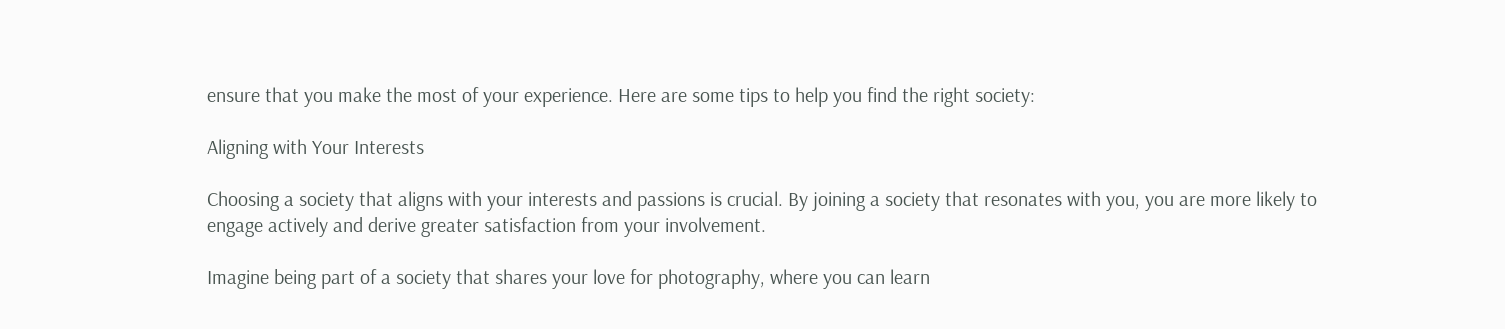ensure that you make the most of your experience. Here are some tips to help you find the right society:

Aligning with Your Interests

Choosing a society that aligns with your interests and passions is crucial. By joining a society that resonates with you, you are more likely to engage actively and derive greater satisfaction from your involvement.

Imagine being part of a society that shares your love for photography, where you can learn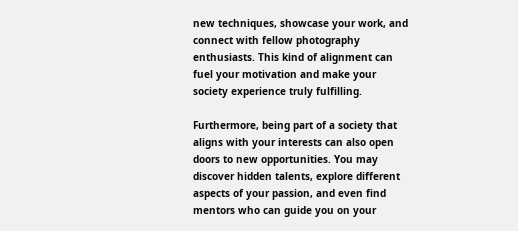new techniques, showcase your work, and connect with fellow photography enthusiasts. This kind of alignment can fuel your motivation and make your society experience truly fulfilling.

Furthermore, being part of a society that aligns with your interests can also open doors to new opportunities. You may discover hidden talents, explore different aspects of your passion, and even find mentors who can guide you on your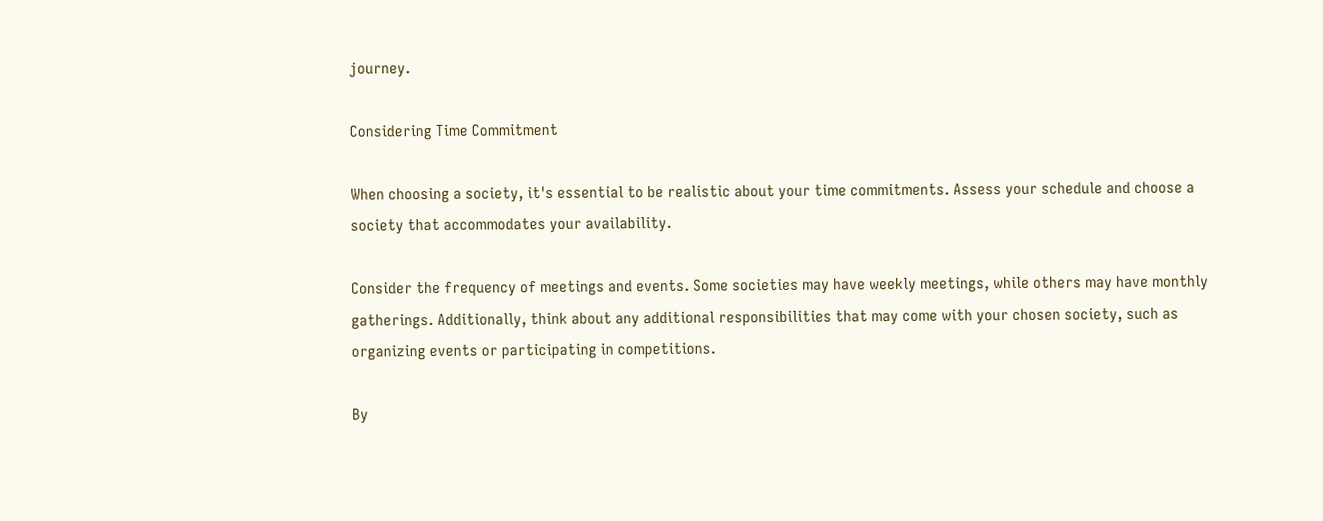journey.

Considering Time Commitment

When choosing a society, it's essential to be realistic about your time commitments. Assess your schedule and choose a society that accommodates your availability.

Consider the frequency of meetings and events. Some societies may have weekly meetings, while others may have monthly gatherings. Additionally, think about any additional responsibilities that may come with your chosen society, such as organizing events or participating in competitions.

By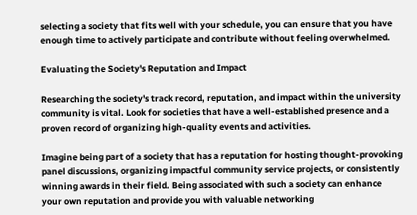selecting a society that fits well with your schedule, you can ensure that you have enough time to actively participate and contribute without feeling overwhelmed.

Evaluating the Society's Reputation and Impact

Researching the society's track record, reputation, and impact within the university community is vital. Look for societies that have a well-established presence and a proven record of organizing high-quality events and activities.

Imagine being part of a society that has a reputation for hosting thought-provoking panel discussions, organizing impactful community service projects, or consistently winning awards in their field. Being associated with such a society can enhance your own reputation and provide you with valuable networking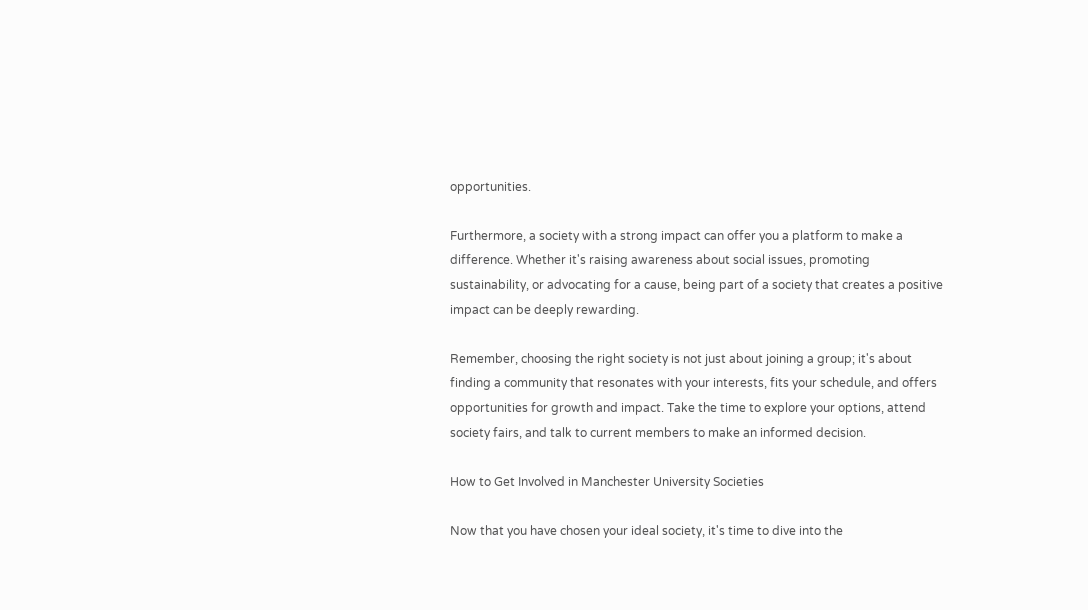opportunities.

Furthermore, a society with a strong impact can offer you a platform to make a difference. Whether it's raising awareness about social issues, promoting sustainability, or advocating for a cause, being part of a society that creates a positive impact can be deeply rewarding.

Remember, choosing the right society is not just about joining a group; it's about finding a community that resonates with your interests, fits your schedule, and offers opportunities for growth and impact. Take the time to explore your options, attend society fairs, and talk to current members to make an informed decision.

How to Get Involved in Manchester University Societies

Now that you have chosen your ideal society, it's time to dive into the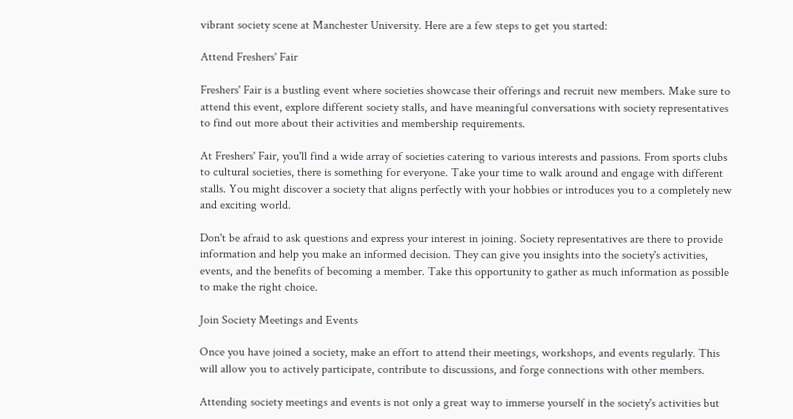vibrant society scene at Manchester University. Here are a few steps to get you started:

Attend Freshers' Fair

Freshers' Fair is a bustling event where societies showcase their offerings and recruit new members. Make sure to attend this event, explore different society stalls, and have meaningful conversations with society representatives to find out more about their activities and membership requirements.

At Freshers' Fair, you'll find a wide array of societies catering to various interests and passions. From sports clubs to cultural societies, there is something for everyone. Take your time to walk around and engage with different stalls. You might discover a society that aligns perfectly with your hobbies or introduces you to a completely new and exciting world.

Don't be afraid to ask questions and express your interest in joining. Society representatives are there to provide information and help you make an informed decision. They can give you insights into the society's activities, events, and the benefits of becoming a member. Take this opportunity to gather as much information as possible to make the right choice.

Join Society Meetings and Events

Once you have joined a society, make an effort to attend their meetings, workshops, and events regularly. This will allow you to actively participate, contribute to discussions, and forge connections with other members.

Attending society meetings and events is not only a great way to immerse yourself in the society's activities but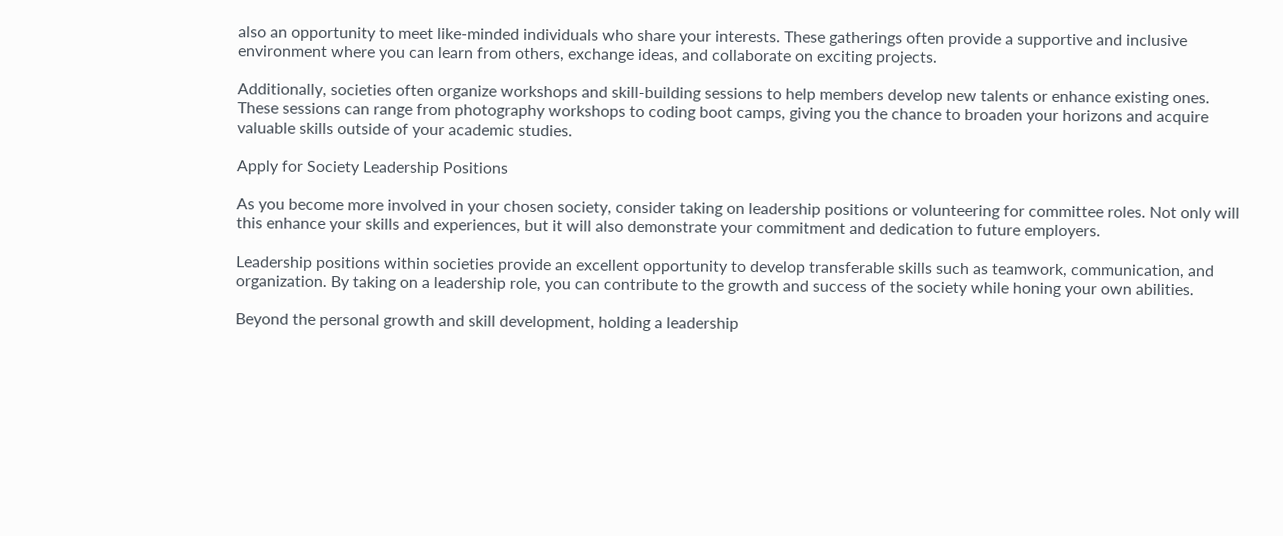also an opportunity to meet like-minded individuals who share your interests. These gatherings often provide a supportive and inclusive environment where you can learn from others, exchange ideas, and collaborate on exciting projects.

Additionally, societies often organize workshops and skill-building sessions to help members develop new talents or enhance existing ones. These sessions can range from photography workshops to coding boot camps, giving you the chance to broaden your horizons and acquire valuable skills outside of your academic studies.

Apply for Society Leadership Positions

As you become more involved in your chosen society, consider taking on leadership positions or volunteering for committee roles. Not only will this enhance your skills and experiences, but it will also demonstrate your commitment and dedication to future employers.

Leadership positions within societies provide an excellent opportunity to develop transferable skills such as teamwork, communication, and organization. By taking on a leadership role, you can contribute to the growth and success of the society while honing your own abilities.

Beyond the personal growth and skill development, holding a leadership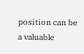position can be a valuable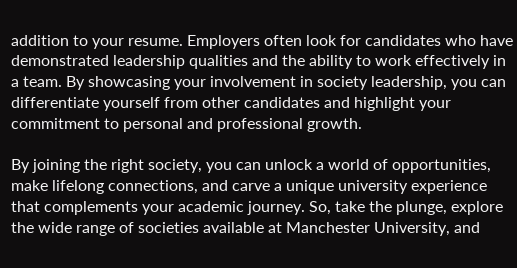addition to your resume. Employers often look for candidates who have demonstrated leadership qualities and the ability to work effectively in a team. By showcasing your involvement in society leadership, you can differentiate yourself from other candidates and highlight your commitment to personal and professional growth.

By joining the right society, you can unlock a world of opportunities, make lifelong connections, and carve a unique university experience that complements your academic journey. So, take the plunge, explore the wide range of societies available at Manchester University, and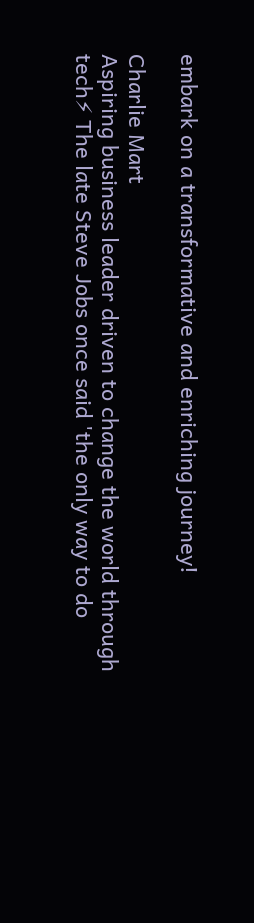embark on a transformative and enriching journey!

Charlie Mart
Aspiring business leader driven to change the world through tech⚡ The late Steve Jobs once said 'the only way to do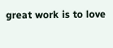great work is to love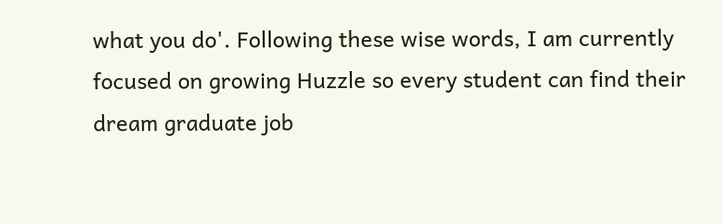what you do'. Following these wise words, I am currently focused on growing Huzzle so every student can find their dream graduate job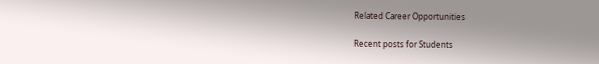Related Career Opportunities

Recent posts for Students